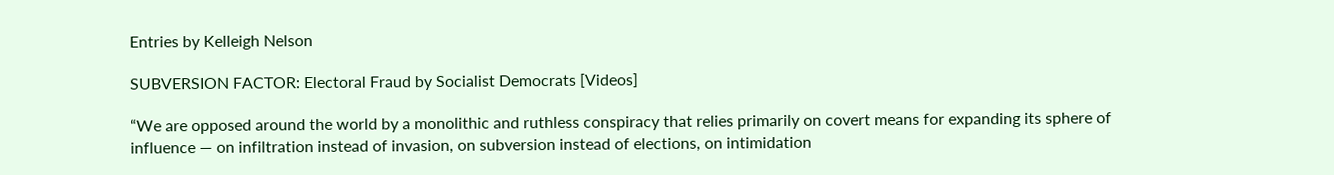Entries by Kelleigh Nelson

SUBVERSION FACTOR: Electoral Fraud by Socialist Democrats [Videos]

“We are opposed around the world by a monolithic and ruthless conspiracy that relies primarily on covert means for expanding its sphere of influence — on infiltration instead of invasion, on subversion instead of elections, on intimidation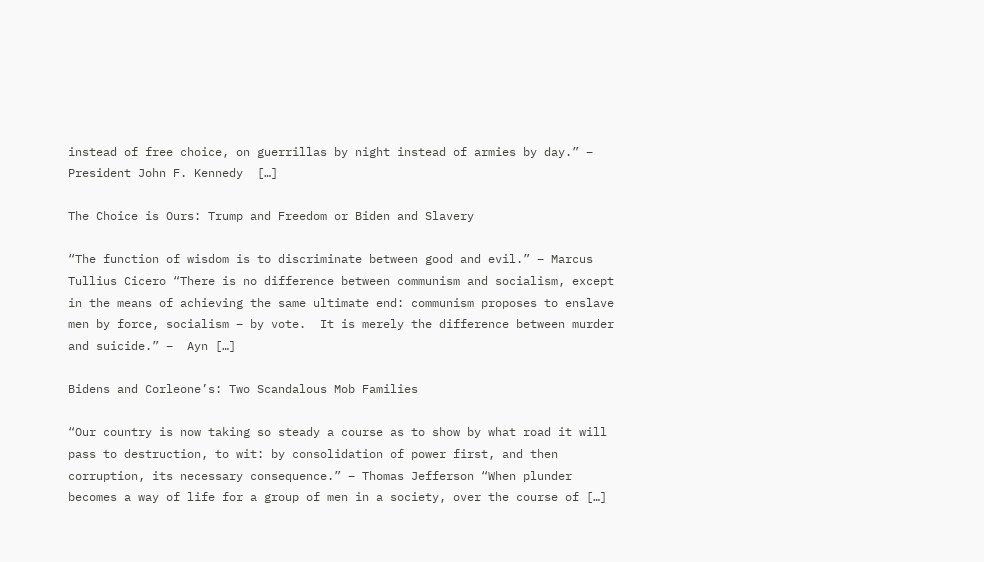instead of free choice, on guerrillas by night instead of armies by day.” –  President John F. Kennedy  […]

The Choice is Ours: Trump and Freedom or Biden and Slavery

“The function of wisdom is to discriminate between good and evil.” – Marcus Tullius Cicero “There is no difference between communism and socialism, except in the means of achieving the same ultimate end: communism proposes to enslave men by force, socialism – by vote.  It is merely the difference between murder and suicide.” –  Ayn […]

Bidens and Corleone’s: Two Scandalous Mob Families

“Our country is now taking so steady a course as to show by what road it will pass to destruction, to wit: by consolidation of power first, and then corruption, its necessary consequence.” – Thomas Jefferson “When plunder becomes a way of life for a group of men in a society, over the course of […]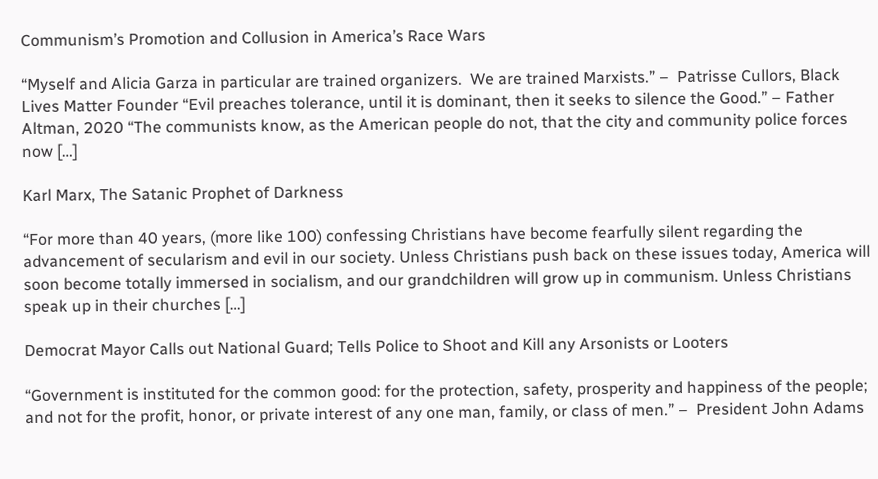Communism’s Promotion and Collusion in America’s Race Wars

“Myself and Alicia Garza in particular are trained organizers.  We are trained Marxists.” –  Patrisse Cullors, Black Lives Matter Founder “Evil preaches tolerance, until it is dominant, then it seeks to silence the Good.” – Father Altman, 2020 “The communists know, as the American people do not, that the city and community police forces now […]

Karl Marx, The Satanic Prophet of Darkness

“For more than 40 years, (more like 100) confessing Christians have become fearfully silent regarding the advancement of secularism and evil in our society. Unless Christians push back on these issues today, America will soon become totally immersed in socialism, and our grandchildren will grow up in communism. Unless Christians speak up in their churches […]

Democrat Mayor Calls out National Guard; Tells Police to Shoot and Kill any Arsonists or Looters

“Government is instituted for the common good: for the protection, safety, prosperity and happiness of the people; and not for the profit, honor, or private interest of any one man, family, or class of men.” –  President John Adams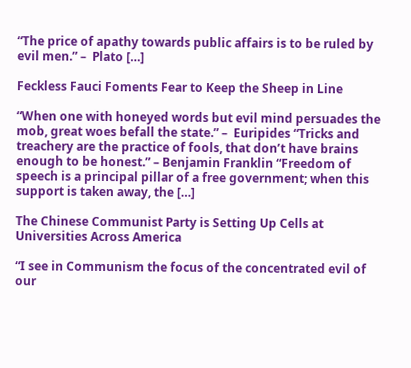“The price of apathy towards public affairs is to be ruled by evil men.” –  Plato […]

Feckless Fauci Foments Fear to Keep the Sheep in Line

“When one with honeyed words but evil mind persuades the mob, great woes befall the state.” –  Euripides “Tricks and treachery are the practice of fools, that don’t have brains enough to be honest.” – Benjamin Franklin “Freedom of speech is a principal pillar of a free government; when this support is taken away, the […]

The Chinese Communist Party is Setting Up Cells at Universities Across America

“I see in Communism the focus of the concentrated evil of our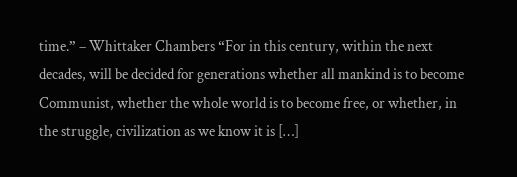time.” – Whittaker Chambers “For in this century, within the next decades, will be decided for generations whether all mankind is to become Communist, whether the whole world is to become free, or whether, in the struggle, civilization as we know it is […]